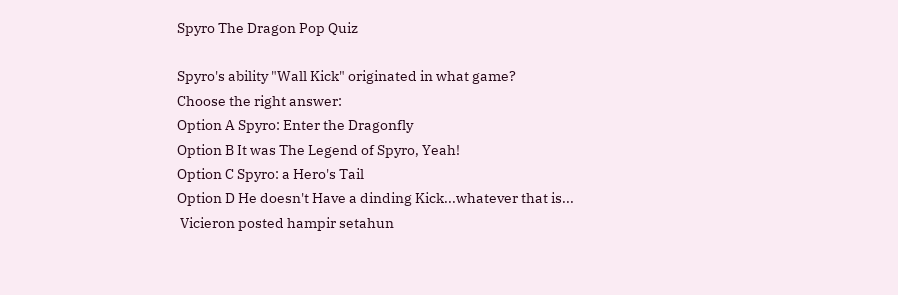Spyro The Dragon Pop Quiz

Spyro's ability "Wall Kick" originated in what game?
Choose the right answer:
Option A Spyro: Enter the Dragonfly
Option B It was The Legend of Spyro, Yeah!
Option C Spyro: a Hero's Tail
Option D He doesn't Have a dinding Kick...whatever that is...
 Vicieron posted hampir setahun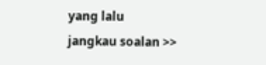yang lalu
jangkau soalan >>